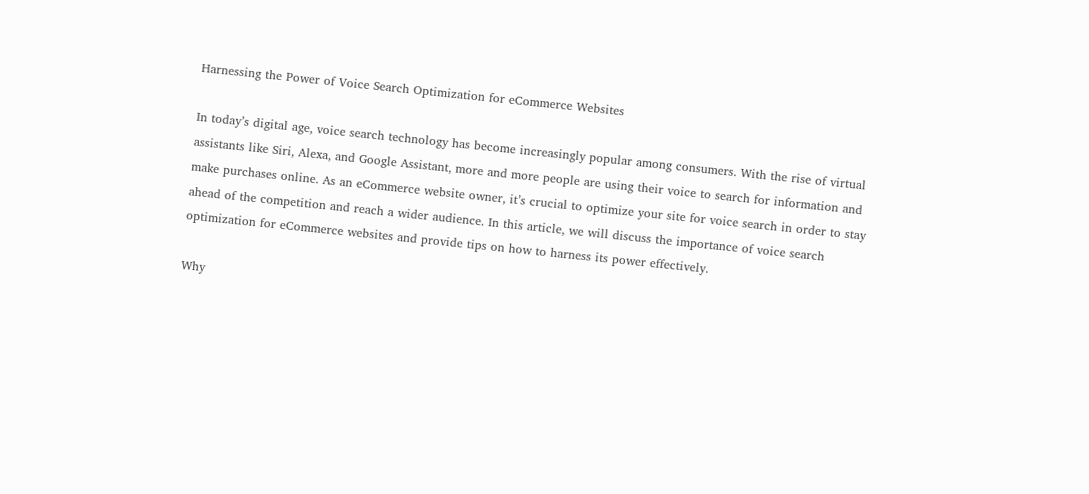Harnessing the Power of Voice Search Optimization for eCommerce Websites

In today’s digital age, voice search technology has become increasingly popular among consumers. With the rise of virtual assistants like Siri, Alexa, and Google Assistant, more and more people are using their voice to search for information and make purchases online. As an eCommerce website owner, it’s crucial to optimize your site for voice search in order to stay ahead of the competition and reach a wider audience. In this article, we will discuss the importance of voice search optimization for eCommerce websites and provide tips on how to harness its power effectively.

Why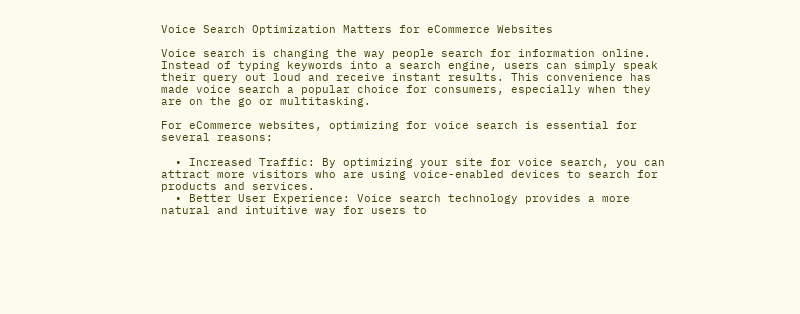Voice Search Optimization Matters for eCommerce Websites

Voice search is changing the way people search for information online. Instead of typing keywords into a search engine, users can simply speak their query out loud and receive instant results. This convenience has made voice search a popular choice for consumers, especially when they are on the go or multitasking.

For eCommerce websites, optimizing for voice search is essential for several reasons:

  • Increased Traffic: By optimizing your site for voice search, you can attract more visitors who are using voice-enabled devices to search for products and services.
  • Better User Experience: Voice search technology provides a more natural and intuitive way for users to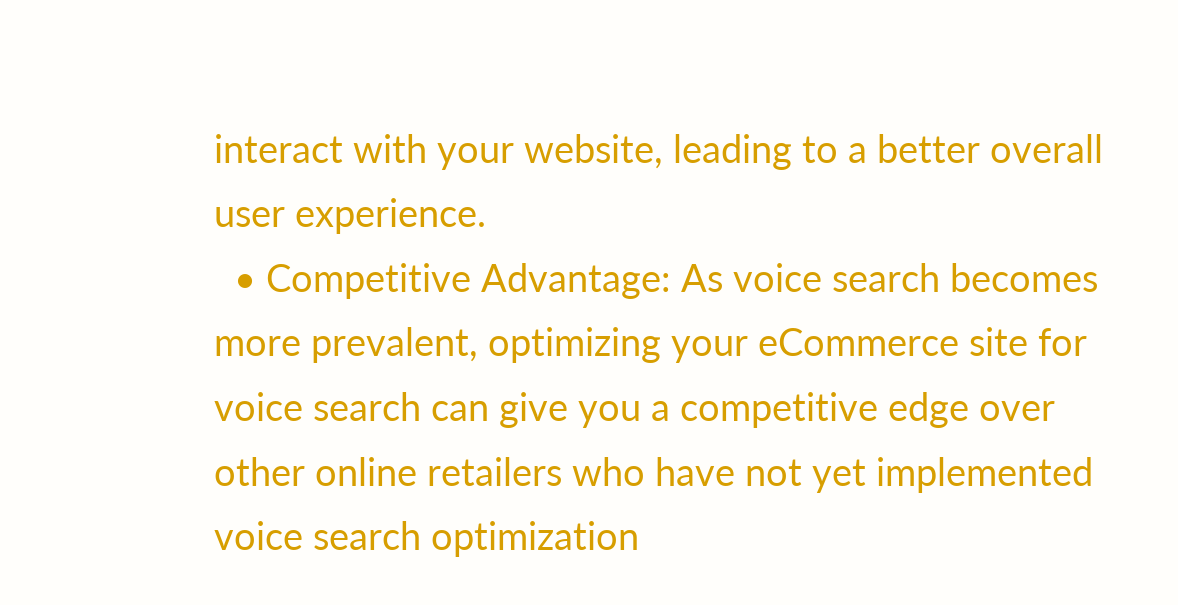interact with your website, leading to a better overall user experience.
  • Competitive Advantage: As voice search becomes more prevalent, optimizing your eCommerce site for voice search can give you a competitive edge over other online retailers who have not yet implemented voice search optimization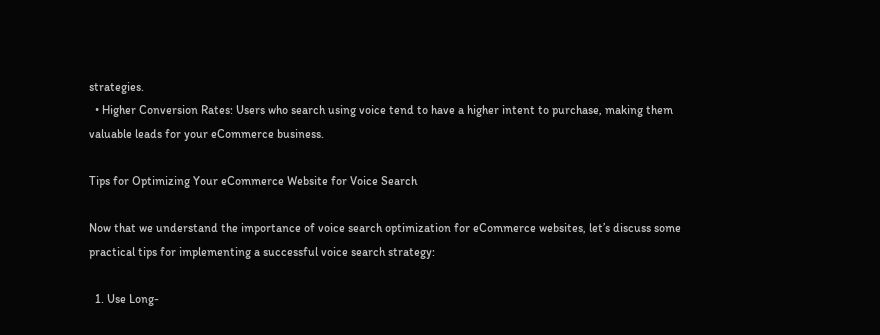strategies.
  • Higher Conversion Rates: Users who search using voice tend to have a higher intent to purchase, making them valuable leads for your eCommerce business.

Tips for Optimizing Your eCommerce Website for Voice Search

Now that we understand the importance of voice search optimization for eCommerce websites, let’s discuss some practical tips for implementing a successful voice search strategy:

  1. Use Long-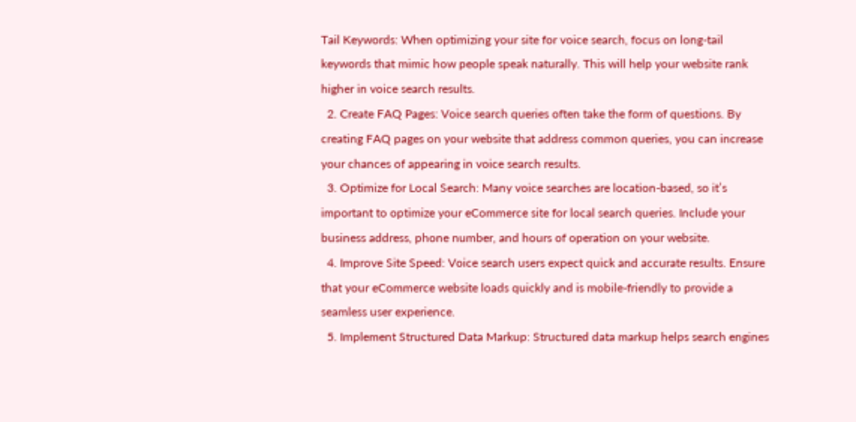Tail Keywords: When optimizing your site for voice search, focus on long-tail keywords that mimic how people speak naturally. This will help your website rank higher in voice search results.
  2. Create FAQ Pages: Voice search queries often take the form of questions. By creating FAQ pages on your website that address common queries, you can increase your chances of appearing in voice search results.
  3. Optimize for Local Search: Many voice searches are location-based, so it’s important to optimize your eCommerce site for local search queries. Include your business address, phone number, and hours of operation on your website.
  4. Improve Site Speed: Voice search users expect quick and accurate results. Ensure that your eCommerce website loads quickly and is mobile-friendly to provide a seamless user experience.
  5. Implement Structured Data Markup: Structured data markup helps search engines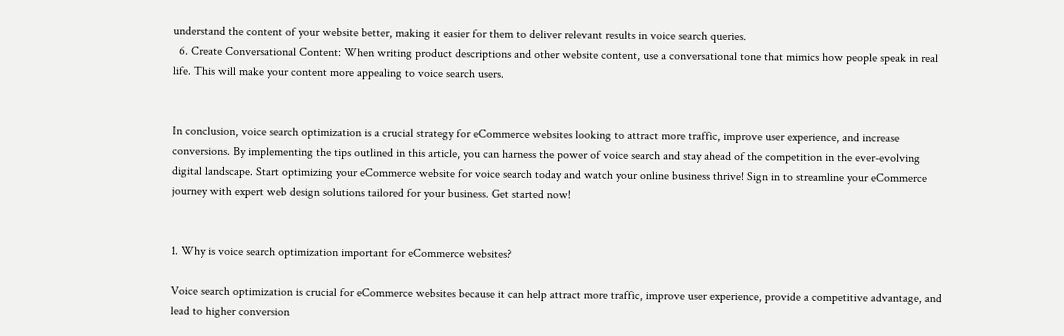understand the content of your website better, making it easier for them to deliver relevant results in voice search queries.
  6. Create Conversational Content: When writing product descriptions and other website content, use a conversational tone that mimics how people speak in real life. This will make your content more appealing to voice search users.


In conclusion, voice search optimization is a crucial strategy for eCommerce websites looking to attract more traffic, improve user experience, and increase conversions. By implementing the tips outlined in this article, you can harness the power of voice search and stay ahead of the competition in the ever-evolving digital landscape. Start optimizing your eCommerce website for voice search today and watch your online business thrive! Sign in to streamline your eCommerce journey with expert web design solutions tailored for your business. Get started now!


1. Why is voice search optimization important for eCommerce websites?

Voice search optimization is crucial for eCommerce websites because it can help attract more traffic, improve user experience, provide a competitive advantage, and lead to higher conversion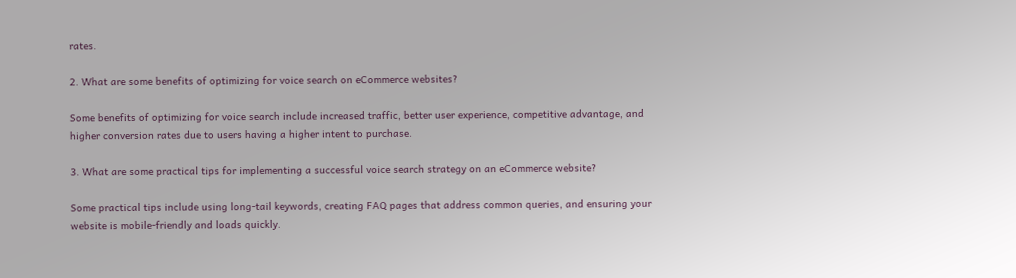rates.

2. What are some benefits of optimizing for voice search on eCommerce websites?

Some benefits of optimizing for voice search include increased traffic, better user experience, competitive advantage, and higher conversion rates due to users having a higher intent to purchase.

3. What are some practical tips for implementing a successful voice search strategy on an eCommerce website?

Some practical tips include using long-tail keywords, creating FAQ pages that address common queries, and ensuring your website is mobile-friendly and loads quickly.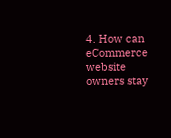4. How can eCommerce website owners stay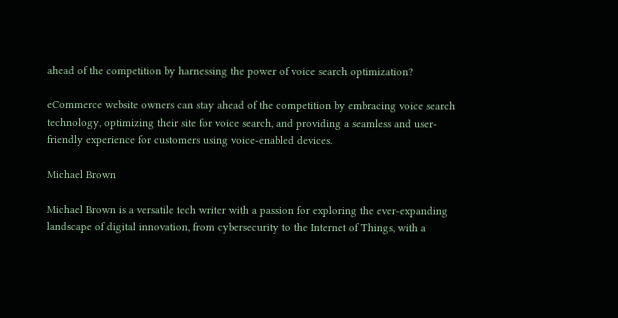ahead of the competition by harnessing the power of voice search optimization?

eCommerce website owners can stay ahead of the competition by embracing voice search technology, optimizing their site for voice search, and providing a seamless and user-friendly experience for customers using voice-enabled devices.

Michael Brown

Michael Brown is a versatile tech writer with a passion for exploring the ever-expanding landscape of digital innovation, from cybersecurity to the Internet of Things, with a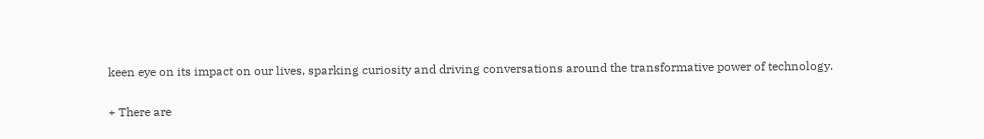keen eye on its impact on our lives, sparking curiosity and driving conversations around the transformative power of technology.

+ There are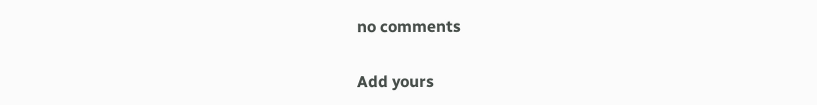no comments

Add yours